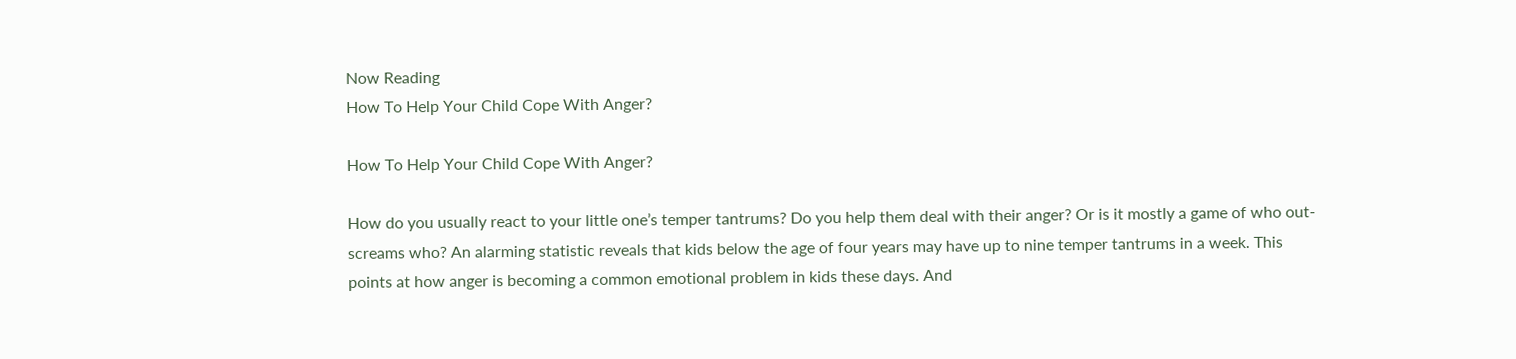Now Reading
How To Help Your Child Cope With Anger?

How To Help Your Child Cope With Anger?

How do you usually react to your little one’s temper tantrums? Do you help them deal with their anger? Or is it mostly a game of who out-screams who? An alarming statistic reveals that kids below the age of four years may have up to nine temper tantrums in a week. This points at how anger is becoming a common emotional problem in kids these days. And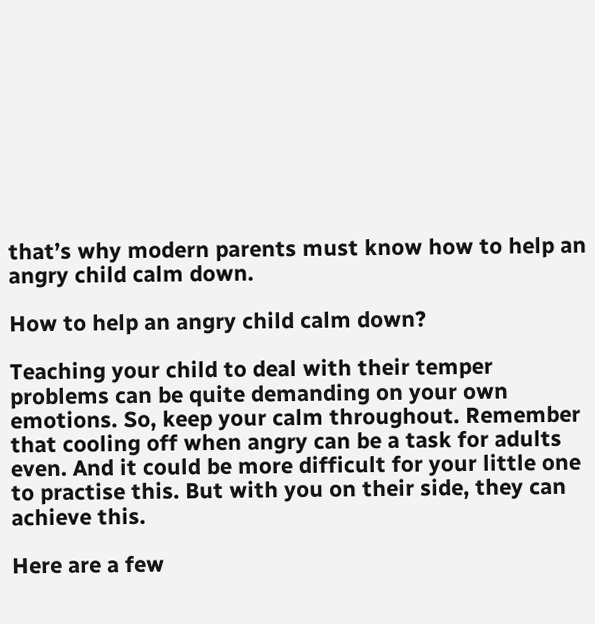that’s why modern parents must know how to help an angry child calm down.

How to help an angry child calm down?

Teaching your child to deal with their temper problems can be quite demanding on your own emotions. So, keep your calm throughout. Remember that cooling off when angry can be a task for adults even. And it could be more difficult for your little one to practise this. But with you on their side, they can achieve this.

Here are a few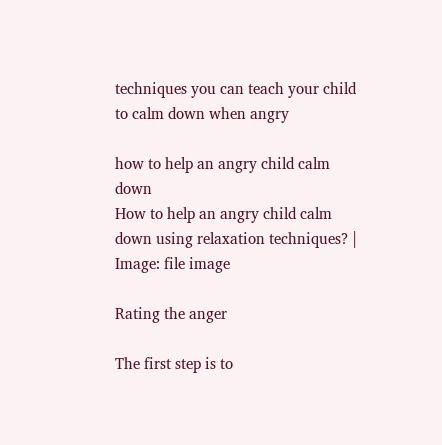techniques you can teach your child to calm down when angry

how to help an angry child calm down
How to help an angry child calm down using relaxation techniques? | Image: file image

Rating the anger

The first step is to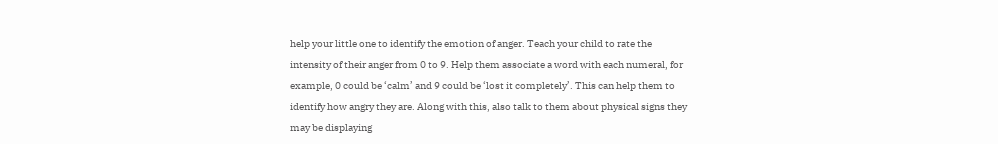help your little one to identify the emotion of anger. Teach your child to rate the intensity of their anger from 0 to 9. Help them associate a word with each numeral, for example, 0 could be ‘calm’ and 9 could be ‘lost it completely’. This can help them to identify how angry they are. Along with this, also talk to them about physical signs they may be displaying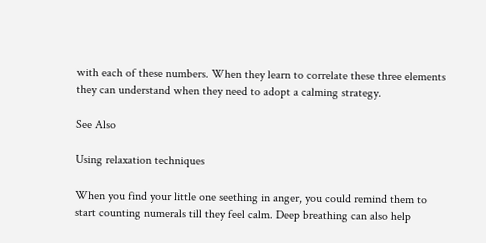with each of these numbers. When they learn to correlate these three elements they can understand when they need to adopt a calming strategy.

See Also

Using relaxation techniques

When you find your little one seething in anger, you could remind them to start counting numerals till they feel calm. Deep breathing can also help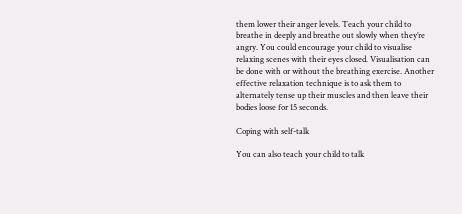them lower their anger levels. Teach your child to breathe in deeply and breathe out slowly when they’re angry. You could encourage your child to visualise relaxing scenes with their eyes closed. Visualisation can be done with or without the breathing exercise. Another effective relaxation technique is to ask them to alternately tense up their muscles and then leave their bodies loose for 15 seconds.

Coping with self-talk

You can also teach your child to talk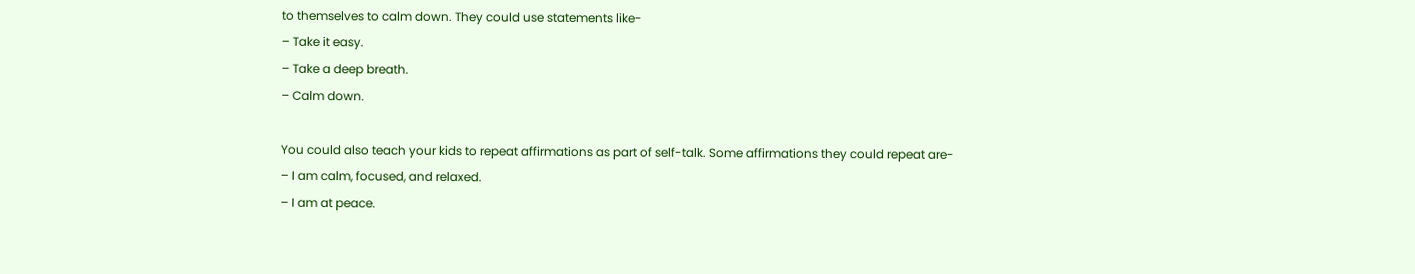to themselves to calm down. They could use statements like-
– Take it easy.
– Take a deep breath.
– Calm down.

You could also teach your kids to repeat affirmations as part of self-talk. Some affirmations they could repeat are-
– I am calm, focused, and relaxed.
– I am at peace.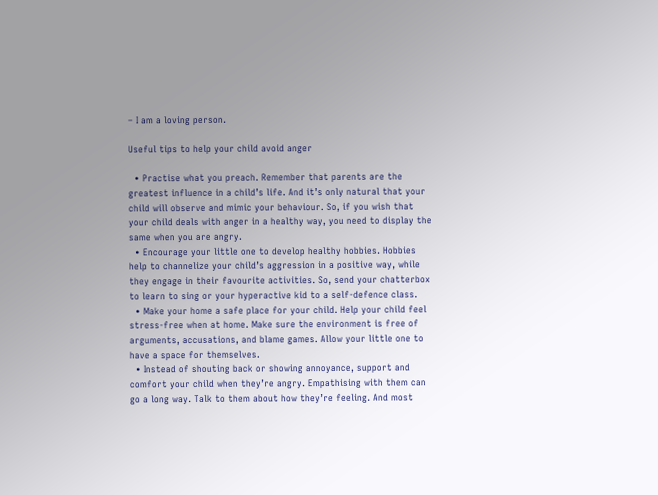– I am a loving person.

Useful tips to help your child avoid anger

  • Practise what you preach. Remember that parents are the greatest influence in a child’s life. And it’s only natural that your child will observe and mimic your behaviour. So, if you wish that your child deals with anger in a healthy way, you need to display the same when you are angry.
  • Encourage your little one to develop healthy hobbies. Hobbies help to channelize your child’s aggression in a positive way, while they engage in their favourite activities. So, send your chatterbox to learn to sing or your hyperactive kid to a self-defence class.
  • Make your home a safe place for your child. Help your child feel stress-free when at home. Make sure the environment is free of arguments, accusations, and blame games. Allow your little one to have a space for themselves.
  • Instead of shouting back or showing annoyance, support and comfort your child when they’re angry. Empathising with them can go a long way. Talk to them about how they’re feeling. And most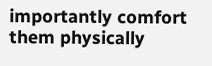importantly comfort them physically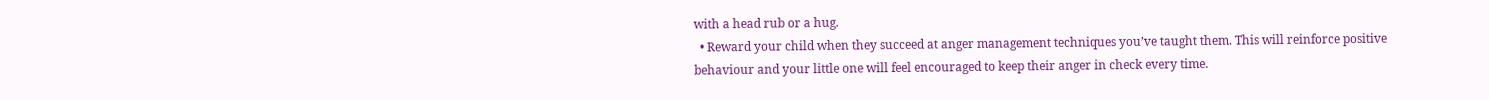with a head rub or a hug.
  • Reward your child when they succeed at anger management techniques you’ve taught them. This will reinforce positive behaviour and your little one will feel encouraged to keep their anger in check every time.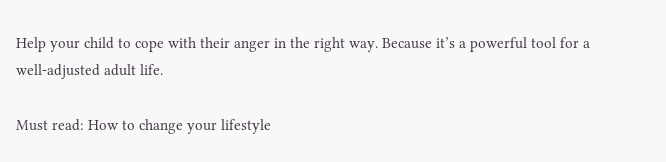Help your child to cope with their anger in the right way. Because it’s a powerful tool for a well-adjusted adult life.

Must read: How to change your lifestyle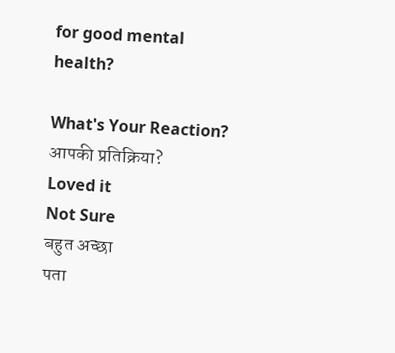for good mental health?

What's Your Reaction?
आपकी प्रतिक्रिया?
Loved it
Not Sure
बहुत अच्छा
पता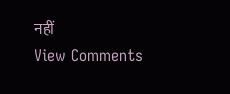नहीं
View Comments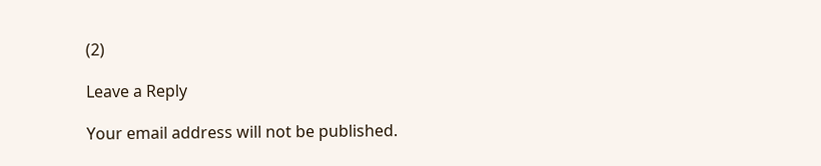(2)

Leave a Reply

Your email address will not be published.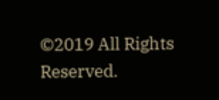©2019 All Rights Reserved.